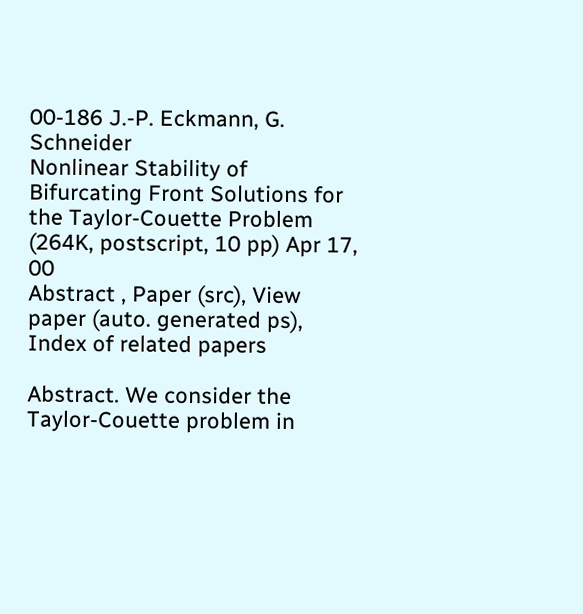00-186 J.-P. Eckmann, G. Schneider
Nonlinear Stability of Bifurcating Front Solutions for the Taylor-Couette Problem (264K, postscript, 10 pp) Apr 17, 00
Abstract , Paper (src), View paper (auto. generated ps), Index of related papers

Abstract. We consider the Taylor-Couette problem in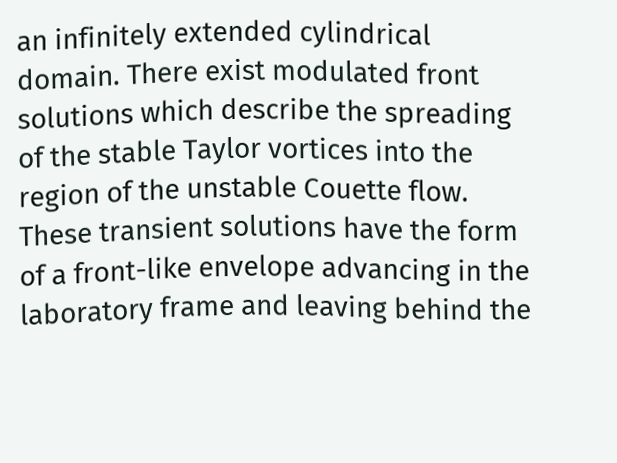an infinitely extended cylindrical domain. There exist modulated front solutions which describe the spreading of the stable Taylor vortices into the region of the unstable Couette flow. These transient solutions have the form of a front-like envelope advancing in the laboratory frame and leaving behind the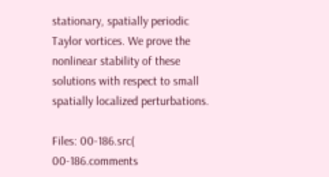stationary, spatially periodic Taylor vortices. We prove the nonlinear stability of these solutions with respect to small spatially localized perturbations.

Files: 00-186.src( 00-186.comments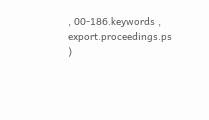, 00-186.keywords , export.proceedings.ps )